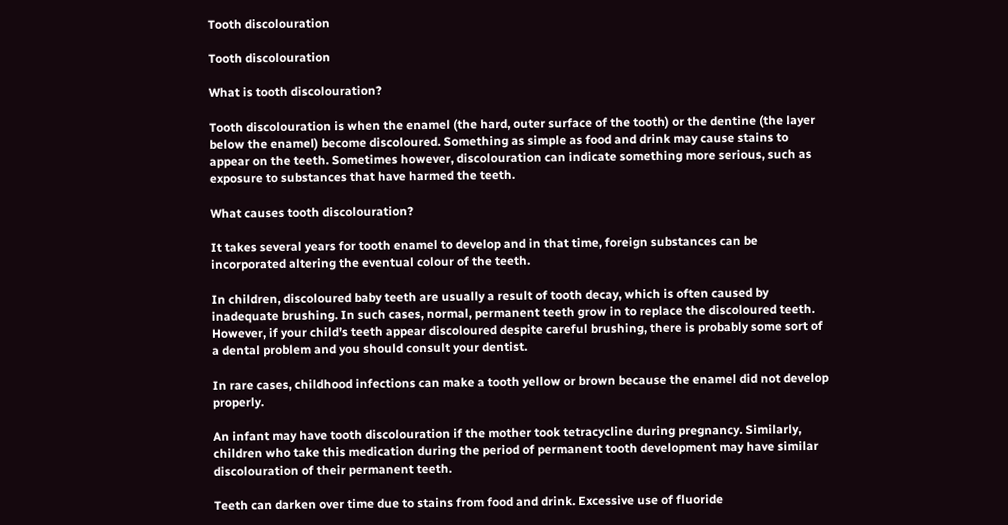Tooth discolouration

Tooth discolouration

What is tooth discolouration?

Tooth discolouration is when the enamel (the hard, outer surface of the tooth) or the dentine (the layer below the enamel) become discoloured. Something as simple as food and drink may cause stains to appear on the teeth. Sometimes however, discolouration can indicate something more serious, such as exposure to substances that have harmed the teeth.

What causes tooth discolouration?

It takes several years for tooth enamel to develop and in that time, foreign substances can be incorporated altering the eventual colour of the teeth.

In children, discoloured baby teeth are usually a result of tooth decay, which is often caused by inadequate brushing. In such cases, normal, permanent teeth grow in to replace the discoloured teeth. However, if your child’s teeth appear discoloured despite careful brushing, there is probably some sort of a dental problem and you should consult your dentist.

In rare cases, childhood infections can make a tooth yellow or brown because the enamel did not develop properly.

An infant may have tooth discolouration if the mother took tetracycline during pregnancy. Similarly, children who take this medication during the period of permanent tooth development may have similar discolouration of their permanent teeth.

Teeth can darken over time due to stains from food and drink. Excessive use of fluoride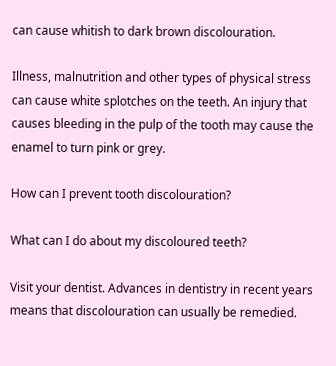can cause whitish to dark brown discolouration.

Illness, malnutrition and other types of physical stress can cause white splotches on the teeth. An injury that causes bleeding in the pulp of the tooth may cause the enamel to turn pink or grey.

How can I prevent tooth discolouration?

What can I do about my discoloured teeth?

Visit your dentist. Advances in dentistry in recent years means that discolouration can usually be remedied.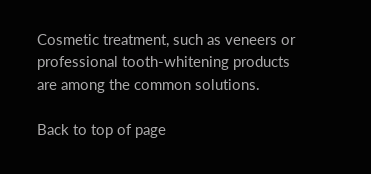Cosmetic treatment, such as veneers or professional tooth-whitening products are among the common solutions.

Back to top of page